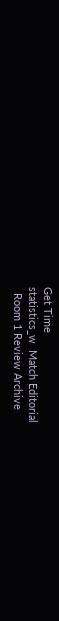Get Time
statistics_w  Match Editorial
  Room 1 Review Archive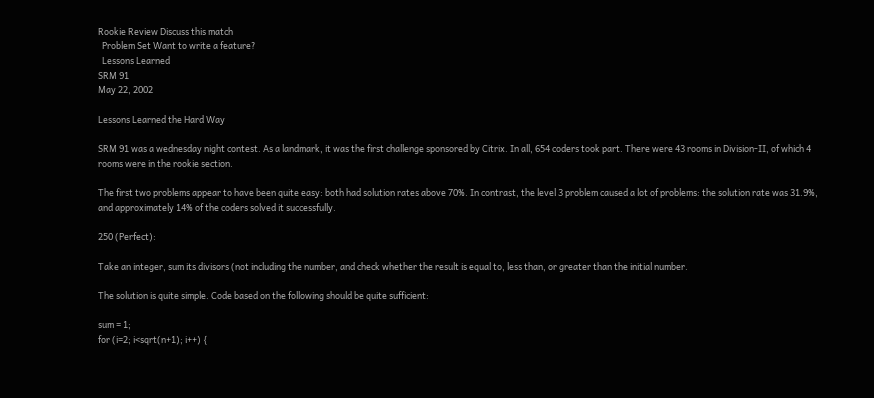Rookie Review Discuss this match
  Problem Set Want to write a feature?
  Lessons Learned
SRM 91
May 22, 2002

Lessons Learned the Hard Way

SRM 91 was a wednesday night contest. As a landmark, it was the first challenge sponsored by Citrix. In all, 654 coders took part. There were 43 rooms in Division-II, of which 4 rooms were in the rookie section.

The first two problems appear to have been quite easy: both had solution rates above 70%. In contrast, the level 3 problem caused a lot of problems: the solution rate was 31.9%, and approximately 14% of the coders solved it successfully.

250 (Perfect):

Take an integer, sum its divisors (not including the number, and check whether the result is equal to, less than, or greater than the initial number.

The solution is quite simple. Code based on the following should be quite sufficient:

sum = 1;
for (i=2; i<sqrt(n+1); i++) {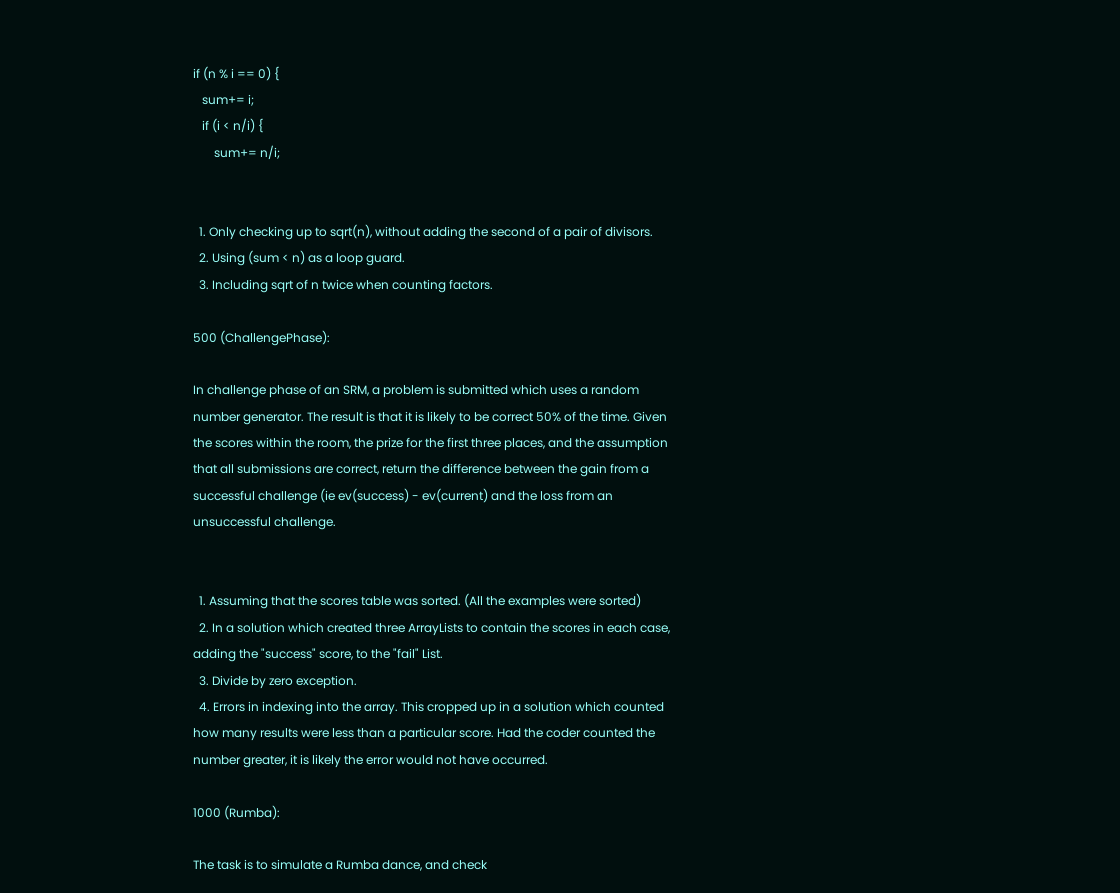if (n % i == 0) {
   sum+= i;
   if (i < n/i) {
       sum+= n/i;


  1. Only checking up to sqrt(n), without adding the second of a pair of divisors.
  2. Using (sum < n) as a loop guard.
  3. Including sqrt of n twice when counting factors.

500 (ChallengePhase):

In challenge phase of an SRM, a problem is submitted which uses a random number generator. The result is that it is likely to be correct 50% of the time. Given the scores within the room, the prize for the first three places, and the assumption that all submissions are correct, return the difference between the gain from a successful challenge (ie ev(success) - ev(current) and the loss from an unsuccessful challenge.


  1. Assuming that the scores table was sorted. (All the examples were sorted)
  2. In a solution which created three ArrayLists to contain the scores in each case, adding the "success" score, to the "fail" List.
  3. Divide by zero exception.
  4. Errors in indexing into the array. This cropped up in a solution which counted how many results were less than a particular score. Had the coder counted the number greater, it is likely the error would not have occurred.

1000 (Rumba):

The task is to simulate a Rumba dance, and check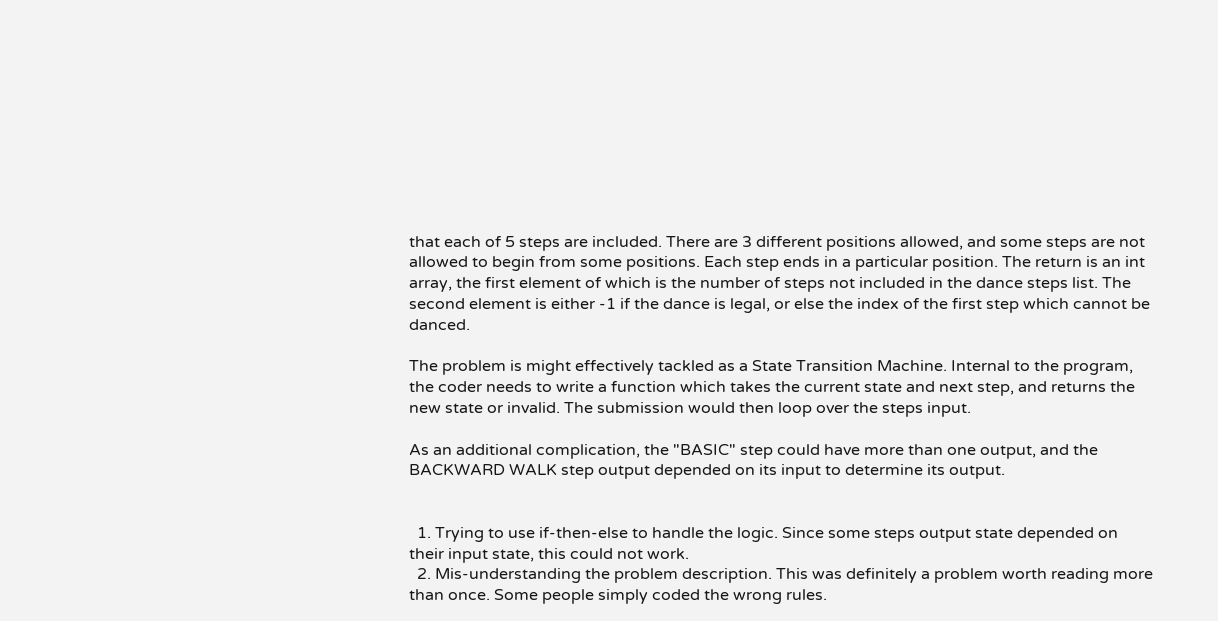that each of 5 steps are included. There are 3 different positions allowed, and some steps are not allowed to begin from some positions. Each step ends in a particular position. The return is an int array, the first element of which is the number of steps not included in the dance steps list. The second element is either -1 if the dance is legal, or else the index of the first step which cannot be danced.

The problem is might effectively tackled as a State Transition Machine. Internal to the program, the coder needs to write a function which takes the current state and next step, and returns the new state or invalid. The submission would then loop over the steps input.

As an additional complication, the "BASIC" step could have more than one output, and the BACKWARD WALK step output depended on its input to determine its output.


  1. Trying to use if-then-else to handle the logic. Since some steps output state depended on their input state, this could not work.
  2. Mis-understanding the problem description. This was definitely a problem worth reading more than once. Some people simply coded the wrong rules.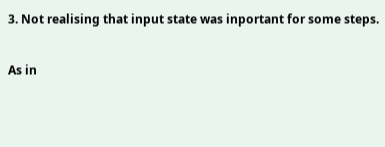3. Not realising that input state was inportant for some steps.

As in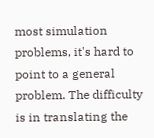most simulation problems, it's hard to point to a general problem. The difficulty is in translating the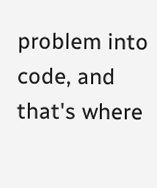problem into code, and that's where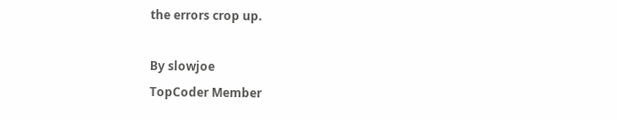the errors crop up.

By slowjoe
TopCoder Member